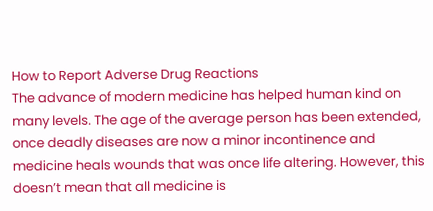How to Report Adverse Drug Reactions
The advance of modern medicine has helped human kind on many levels. The age of the average person has been extended, once deadly diseases are now a minor incontinence and medicine heals wounds that was once life altering. However, this doesn’t mean that all medicine is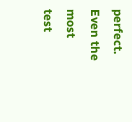perfect. Even the most test